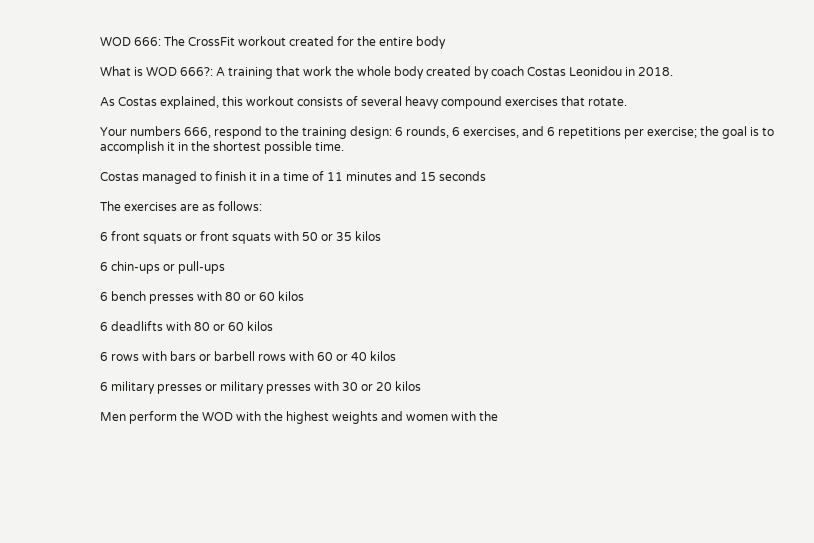WOD 666: The CrossFit workout created for the entire body

What is WOD 666?: A training that work the whole body created by coach Costas Leonidou in 2018.

As Costas explained, this workout consists of several heavy compound exercises that rotate.

Your numbers 666, respond to the training design: 6 rounds, 6 exercises, and 6 repetitions per exercise; the goal is to accomplish it in the shortest possible time.

Costas managed to finish it in a time of 11 minutes and 15 seconds

The exercises are as follows:

6 front squats or front squats with 50 or 35 kilos

6 chin-ups or pull-ups

6 bench presses with 80 or 60 kilos

6 deadlifts with 80 or 60 kilos

6 rows with bars or barbell rows with 60 or 40 kilos

6 military presses or military presses with 30 or 20 kilos

Men perform the WOD with the highest weights and women with the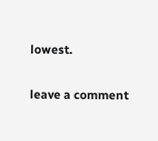lowest.

leave a comment